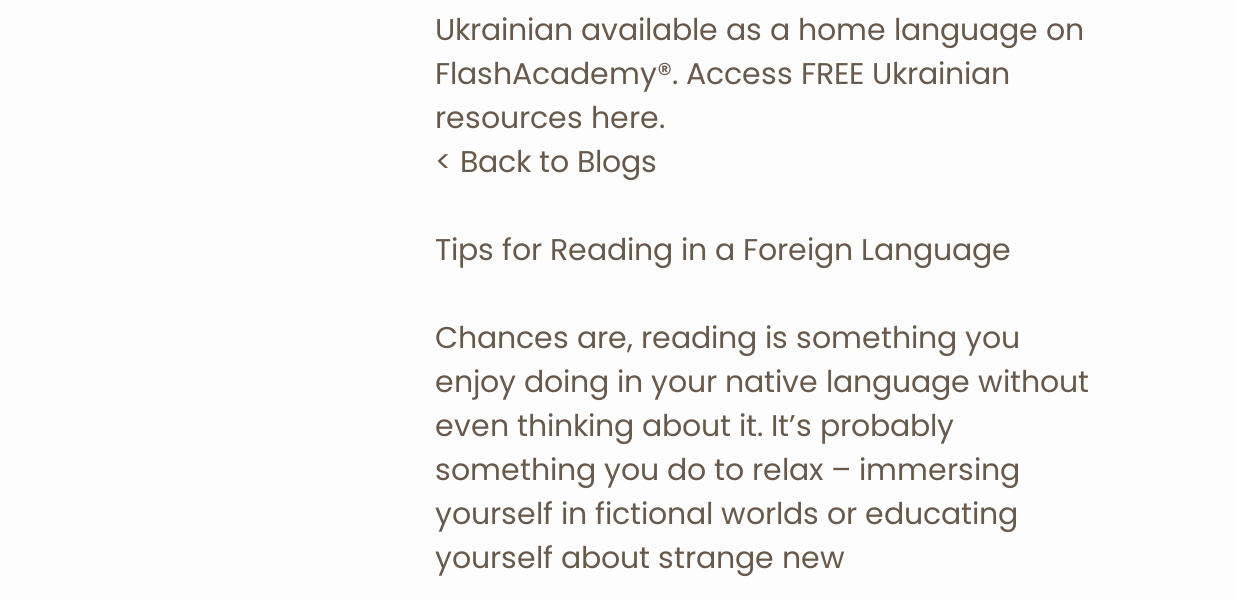Ukrainian available as a home language on FlashAcademy®. Access FREE Ukrainian resources here.
< Back to Blogs

Tips for Reading in a Foreign Language

Chances are, reading is something you enjoy doing in your native language without even thinking about it. It’s probably something you do to relax – immersing yourself in fictional worlds or educating yourself about strange new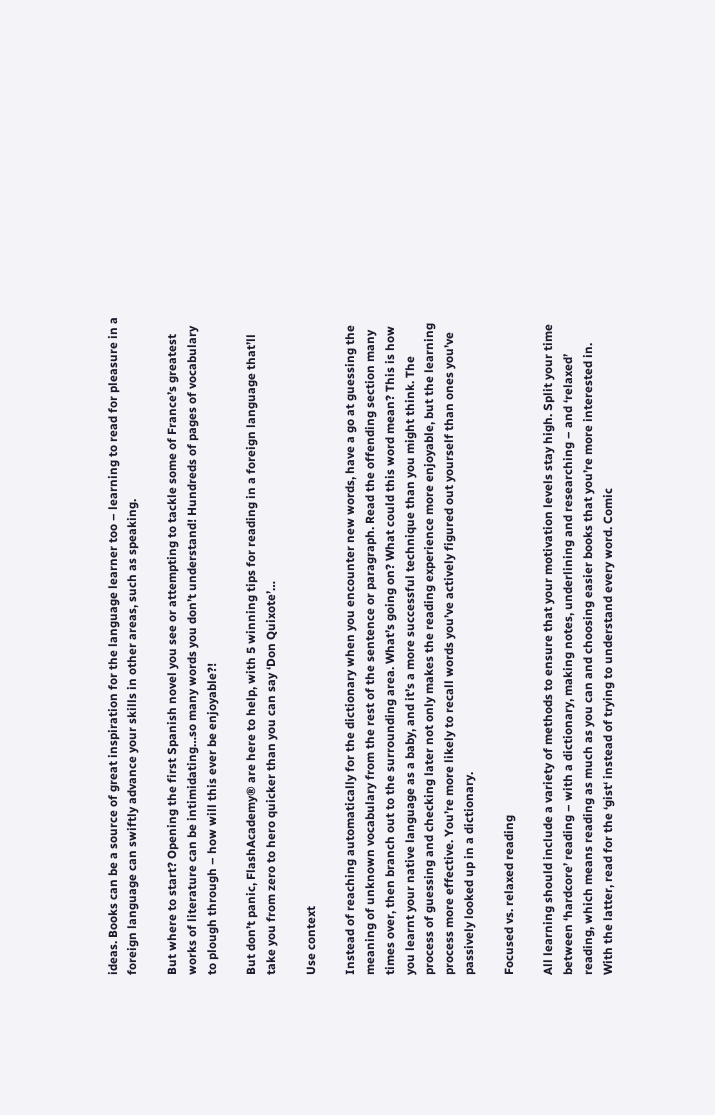ideas. Books can be a source of great inspiration for the language learner too – learning to read for pleasure in a foreign language can swiftly advance your skills in other areas, such as speaking.

But where to start? Opening the first Spanish novel you see or attempting to tackle some of France’s greatest works of literature can be intimidating…so many words you don’t understand! Hundreds of pages of vocabulary to plough through – how will this ever be enjoyable?!

But don’t panic, FlashAcademy® are here to help, with 5 winning tips for reading in a foreign language that’ll take you from zero to hero quicker than you can say ‘Don Quixote’…

Use context

Instead of reaching automatically for the dictionary when you encounter new words, have a go at guessing the meaning of unknown vocabulary from the rest of the sentence or paragraph. Read the offending section many times over, then branch out to the surrounding area. What’s going on? What could this word mean? This is how you learnt your native language as a baby, and it’s a more successful technique than you might think. The process of guessing and checking later not only makes the reading experience more enjoyable, but the learning process more effective. You’re more likely to recall words you’ve actively figured out yourself than ones you’ve passively looked up in a dictionary.

Focused vs. relaxed reading

All learning should include a variety of methods to ensure that your motivation levels stay high. Split your time between ‘hardcore’ reading – with a dictionary, making notes, underlining and researching – and ‘relaxed’ reading, which means reading as much as you can and choosing easier books that you’re more interested in. With the latter, read for the ‘gist‘ instead of trying to understand every word. Comic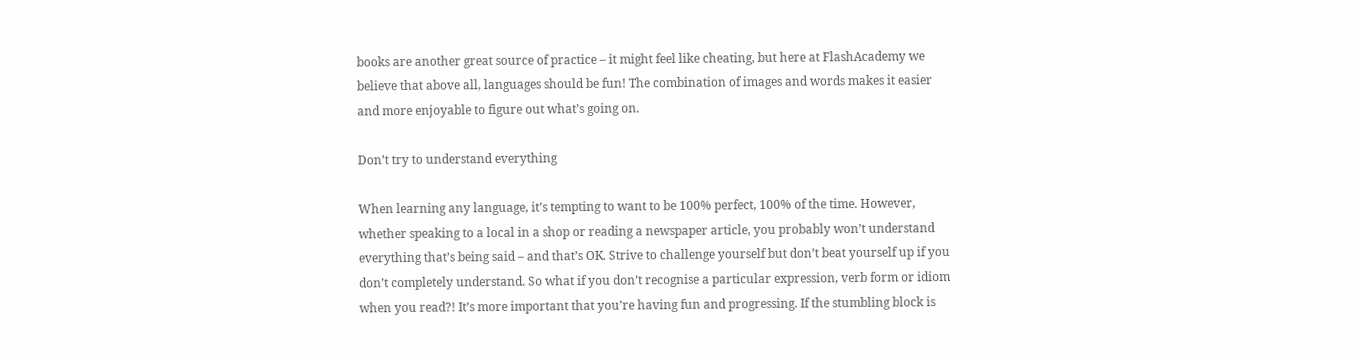books are another great source of practice – it might feel like cheating, but here at FlashAcademy we believe that above all, languages should be fun! The combination of images and words makes it easier and more enjoyable to figure out what’s going on.

Don’t try to understand everything

When learning any language, it’s tempting to want to be 100% perfect, 100% of the time. However, whether speaking to a local in a shop or reading a newspaper article, you probably won’t understand everything that’s being said – and that’s OK. Strive to challenge yourself but don’t beat yourself up if you don’t completely understand. So what if you don’t recognise a particular expression, verb form or idiom when you read?! It’s more important that you’re having fun and progressing. If the stumbling block is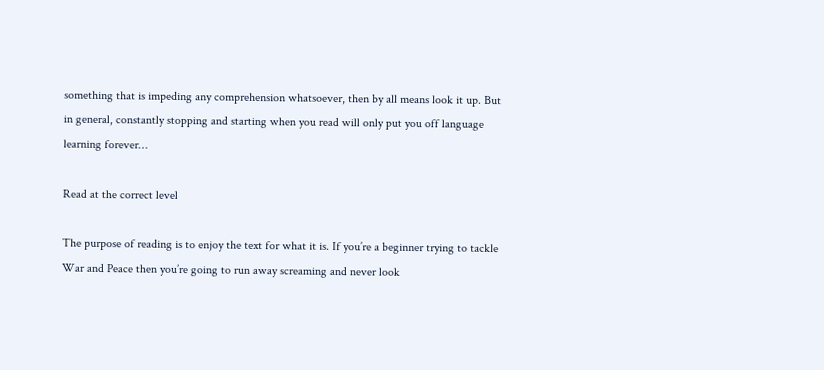something that is impeding any comprehension whatsoever, then by all means look it up. But in general, constantly stopping and starting when you read will only put you off language learning forever…

Read at the correct level

The purpose of reading is to enjoy the text for what it is. If you’re a beginner trying to tackle War and Peace then you’re going to run away screaming and never look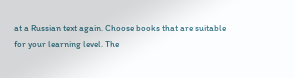at a Russian text again. Choose books that are suitable for your learning level. The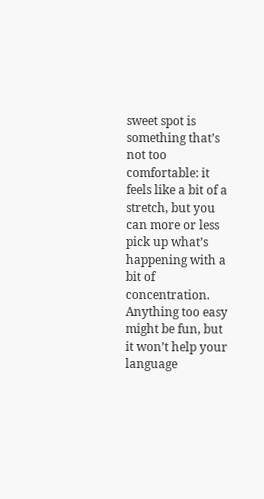sweet spot is something that’s not too comfortable: it feels like a bit of a stretch, but you can more or less pick up what’s happening with a bit of concentration. Anything too easy might be fun, but it won’t help your language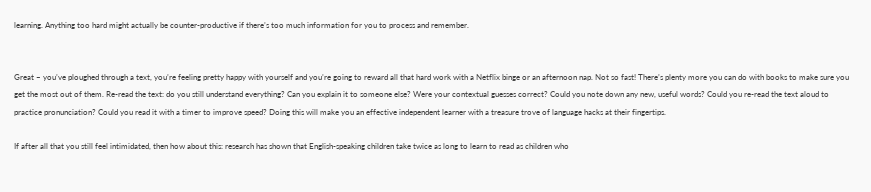learning. Anything too hard might actually be counter-productive if there’s too much information for you to process and remember.


Great – you’ve ploughed through a text, you’re feeling pretty happy with yourself and you’re going to reward all that hard work with a Netflix binge or an afternoon nap. Not so fast! There’s plenty more you can do with books to make sure you get the most out of them. Re-read the text: do you still understand everything? Can you explain it to someone else? Were your contextual guesses correct? Could you note down any new, useful words? Could you re-read the text aloud to practice pronunciation? Could you read it with a timer to improve speed? Doing this will make you an effective independent learner with a treasure trove of language hacks at their fingertips.

If after all that you still feel intimidated, then how about this: research has shown that English-speaking children take twice as long to learn to read as children who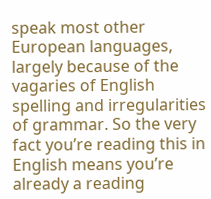speak most other European languages, largely because of the vagaries of English spelling and irregularities of grammar. So the very fact you’re reading this in English means you’re already a reading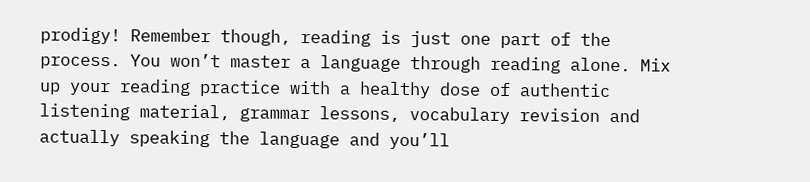prodigy! Remember though, reading is just one part of the process. You won’t master a language through reading alone. Mix up your reading practice with a healthy dose of authentic listening material, grammar lessons, vocabulary revision and actually speaking the language and you’ll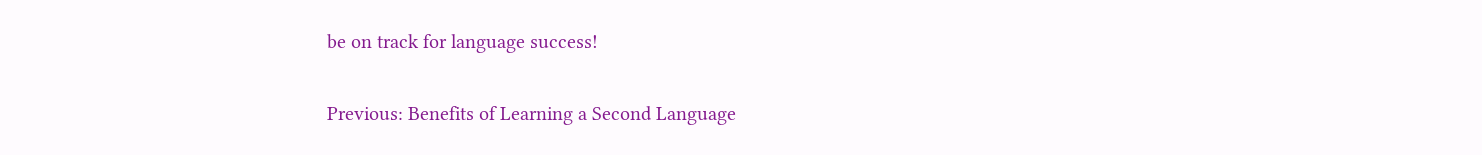be on track for language success!

Previous: Benefits of Learning a Second Language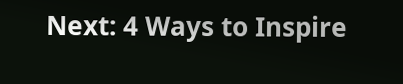Next: 4 Ways to Inspire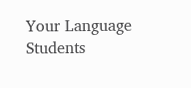Your Language Students